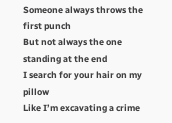Someone always throws the first punch
But not always the one standing at the end
I search for your hair on my pillow
Like I’m excavating a crime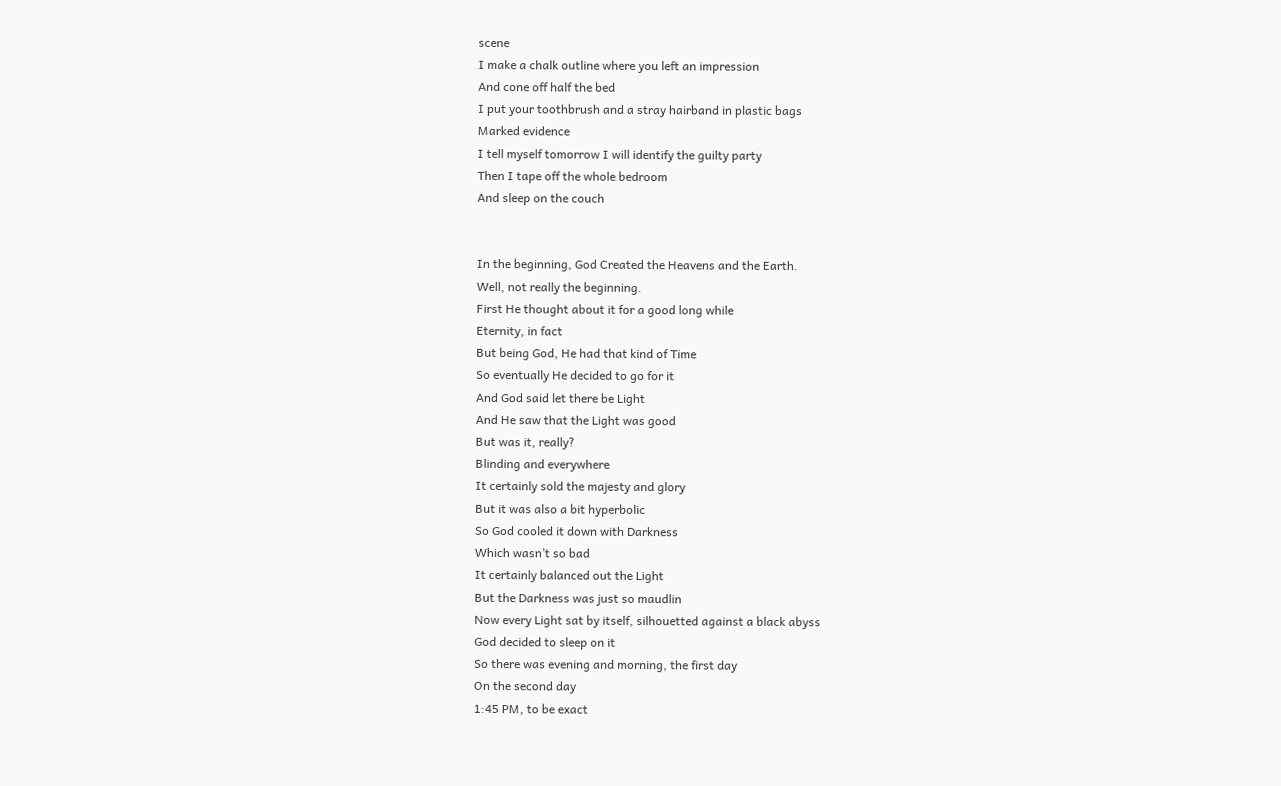scene
I make a chalk outline where you left an impression
And cone off half the bed
I put your toothbrush and a stray hairband in plastic bags
Marked evidence
I tell myself tomorrow I will identify the guilty party
Then I tape off the whole bedroom
And sleep on the couch


In the beginning, God Created the Heavens and the Earth.
Well, not really the beginning.
First He thought about it for a good long while
Eternity, in fact
But being God, He had that kind of Time
So eventually He decided to go for it
And God said let there be Light
And He saw that the Light was good
But was it, really?
Blinding and everywhere
It certainly sold the majesty and glory
But it was also a bit hyperbolic
So God cooled it down with Darkness
Which wasn’t so bad
It certainly balanced out the Light
But the Darkness was just so maudlin
Now every Light sat by itself, silhouetted against a black abyss
God decided to sleep on it
So there was evening and morning, the first day
On the second day
1:45 PM, to be exact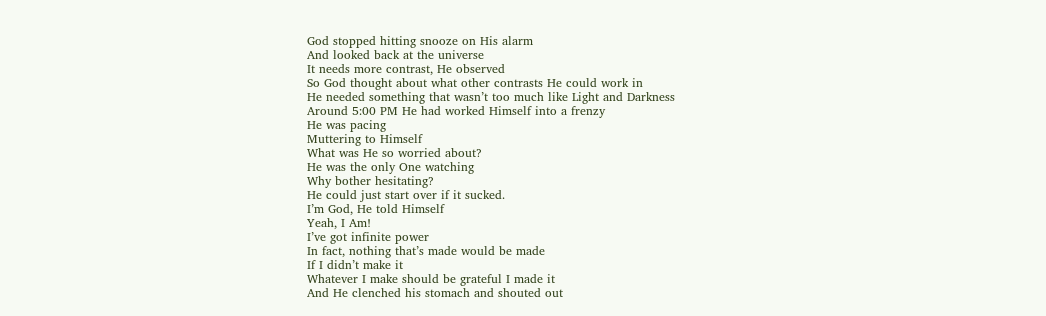God stopped hitting snooze on His alarm
And looked back at the universe
It needs more contrast, He observed
So God thought about what other contrasts He could work in
He needed something that wasn’t too much like Light and Darkness
Around 5:00 PM He had worked Himself into a frenzy
He was pacing
Muttering to Himself
What was He so worried about?
He was the only One watching
Why bother hesitating?
He could just start over if it sucked.
I’m God, He told Himself
Yeah, I Am!
I’ve got infinite power
In fact, nothing that’s made would be made
If I didn’t make it
Whatever I make should be grateful I made it
And He clenched his stomach and shouted out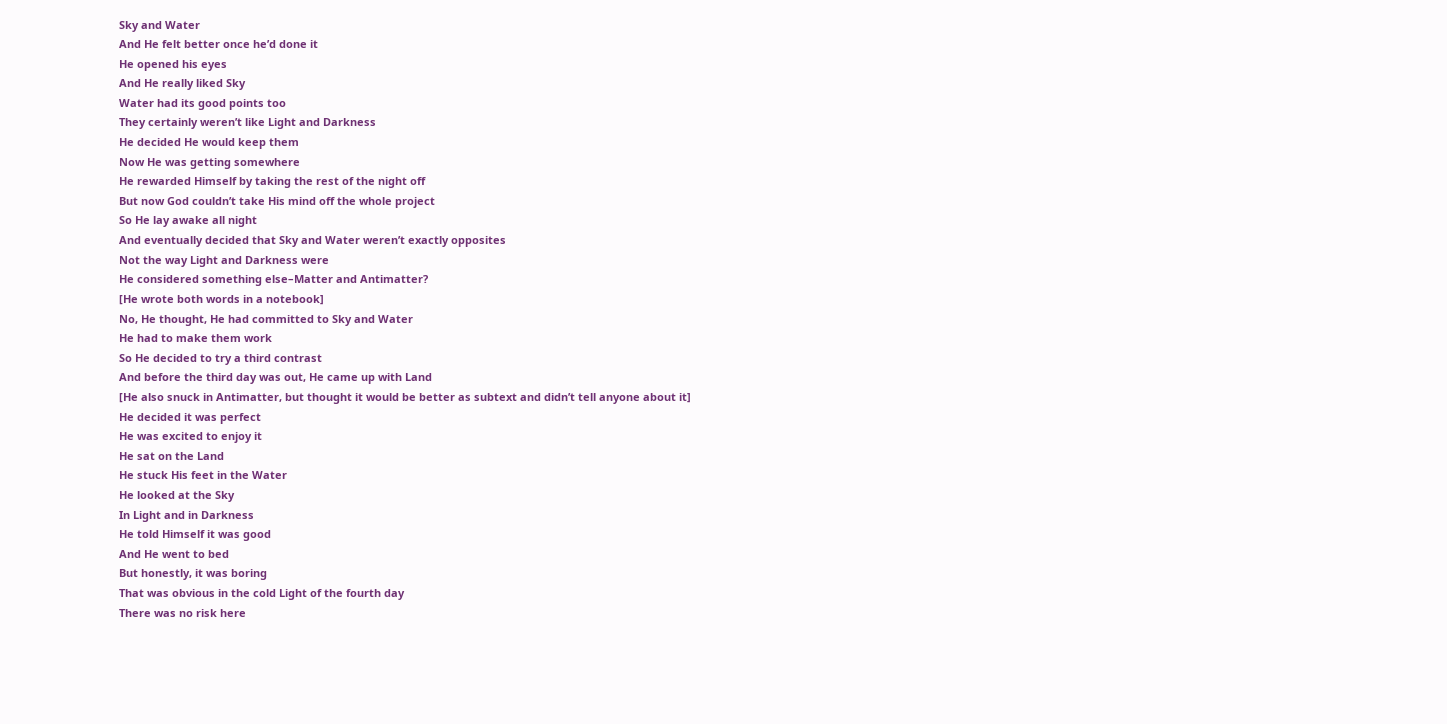Sky and Water
And He felt better once he’d done it
He opened his eyes
And He really liked Sky
Water had its good points too
They certainly weren’t like Light and Darkness
He decided He would keep them
Now He was getting somewhere
He rewarded Himself by taking the rest of the night off
But now God couldn’t take His mind off the whole project
So He lay awake all night
And eventually decided that Sky and Water weren’t exactly opposites
Not the way Light and Darkness were
He considered something else–Matter and Antimatter?
[He wrote both words in a notebook]
No, He thought, He had committed to Sky and Water
He had to make them work
So He decided to try a third contrast
And before the third day was out, He came up with Land
[He also snuck in Antimatter, but thought it would be better as subtext and didn’t tell anyone about it]
He decided it was perfect
He was excited to enjoy it
He sat on the Land
He stuck His feet in the Water
He looked at the Sky
In Light and in Darkness
He told Himself it was good
And He went to bed
But honestly, it was boring
That was obvious in the cold Light of the fourth day
There was no risk here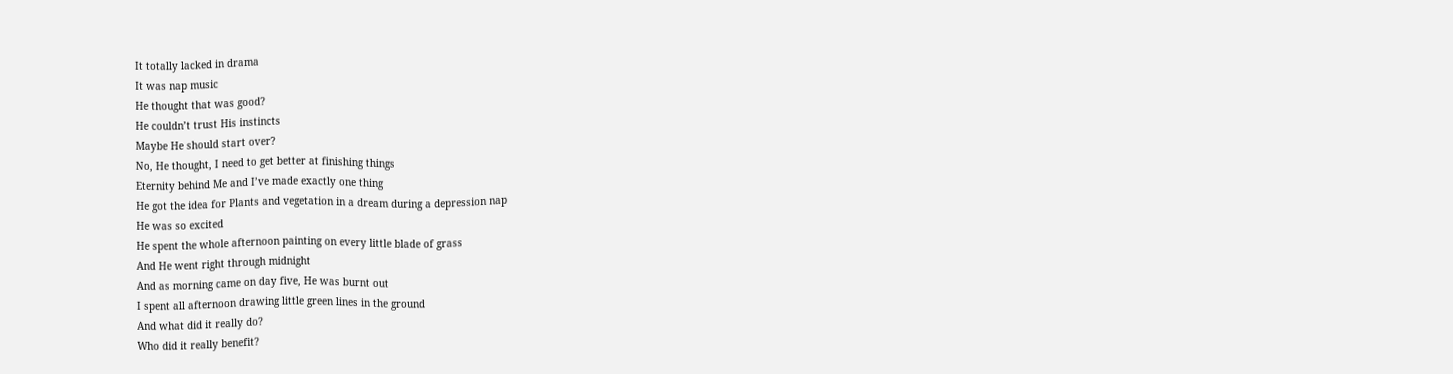It totally lacked in drama
It was nap music
He thought that was good?
He couldn’t trust His instincts
Maybe He should start over?
No, He thought, I need to get better at finishing things
Eternity behind Me and I’ve made exactly one thing
He got the idea for Plants and vegetation in a dream during a depression nap
He was so excited
He spent the whole afternoon painting on every little blade of grass
And He went right through midnight
And as morning came on day five, He was burnt out
I spent all afternoon drawing little green lines in the ground
And what did it really do?
Who did it really benefit?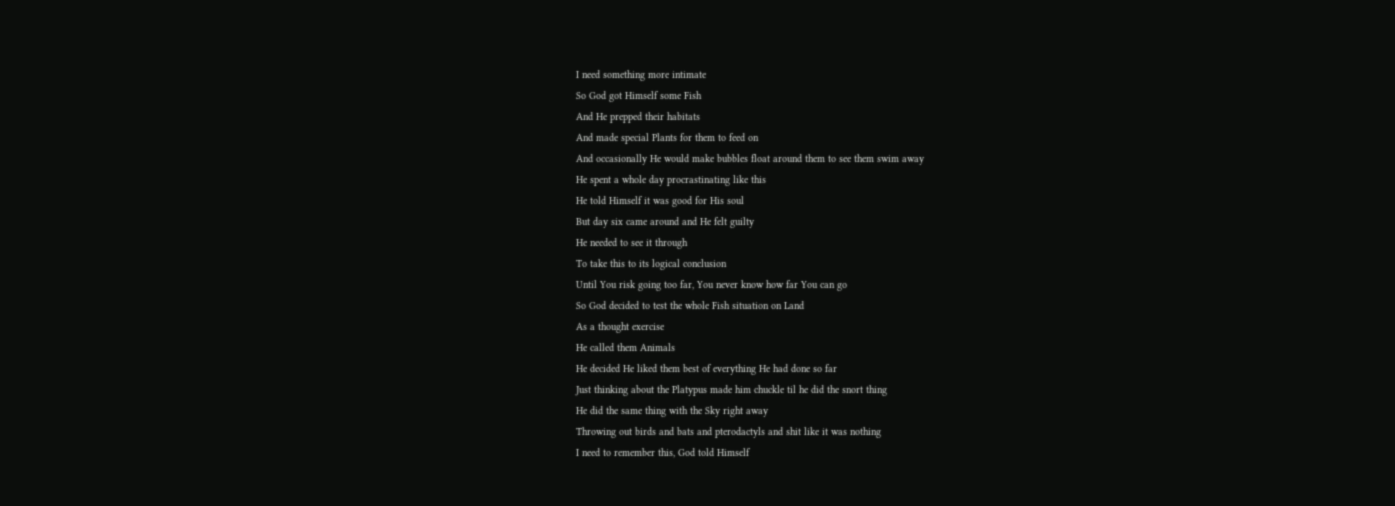I need something more intimate
So God got Himself some Fish
And He prepped their habitats
And made special Plants for them to feed on
And occasionally He would make bubbles float around them to see them swim away
He spent a whole day procrastinating like this
He told Himself it was good for His soul
But day six came around and He felt guilty
He needed to see it through
To take this to its logical conclusion
Until You risk going too far, You never know how far You can go
So God decided to test the whole Fish situation on Land
As a thought exercise
He called them Animals
He decided He liked them best of everything He had done so far
Just thinking about the Platypus made him chuckle til he did the snort thing
He did the same thing with the Sky right away
Throwing out birds and bats and pterodactyls and shit like it was nothing
I need to remember this, God told Himself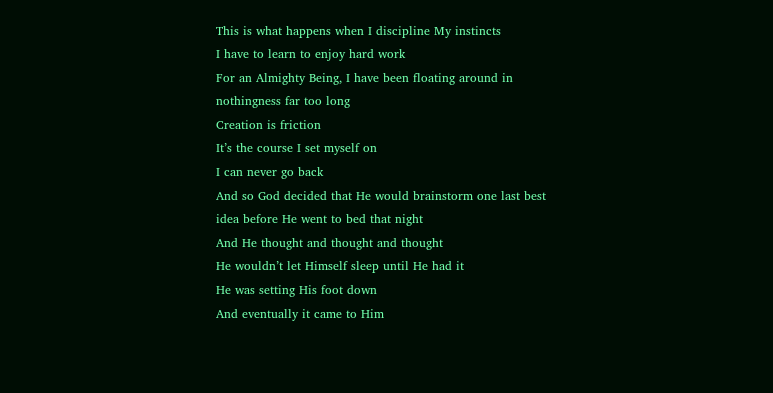This is what happens when I discipline My instincts
I have to learn to enjoy hard work
For an Almighty Being, I have been floating around in nothingness far too long
Creation is friction
It’s the course I set myself on
I can never go back
And so God decided that He would brainstorm one last best idea before He went to bed that night
And He thought and thought and thought
He wouldn’t let Himself sleep until He had it
He was setting His foot down
And eventually it came to Him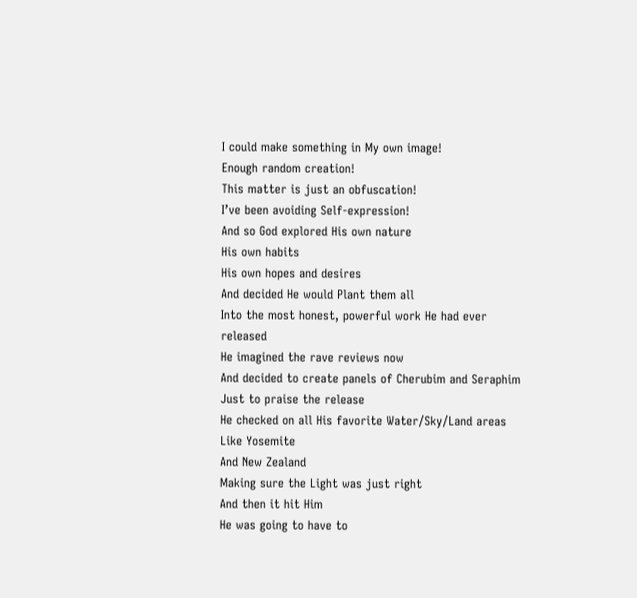I could make something in My own image!
Enough random creation!
This matter is just an obfuscation!
I’ve been avoiding Self-expression!
And so God explored His own nature
His own habits
His own hopes and desires
And decided He would Plant them all
Into the most honest, powerful work He had ever released
He imagined the rave reviews now
And decided to create panels of Cherubim and Seraphim
Just to praise the release
He checked on all His favorite Water/Sky/Land areas
Like Yosemite
And New Zealand
Making sure the Light was just right
And then it hit Him
He was going to have to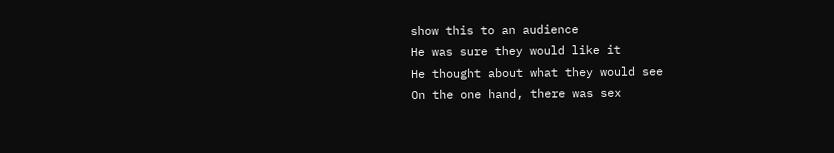show this to an audience
He was sure they would like it
He thought about what they would see
On the one hand, there was sex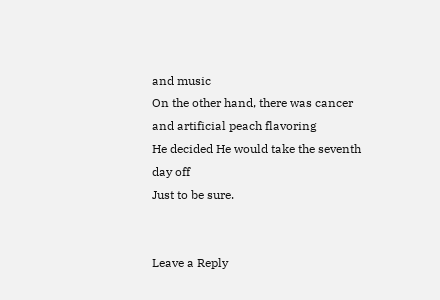and music
On the other hand, there was cancer and artificial peach flavoring
He decided He would take the seventh day off
Just to be sure.


Leave a Reply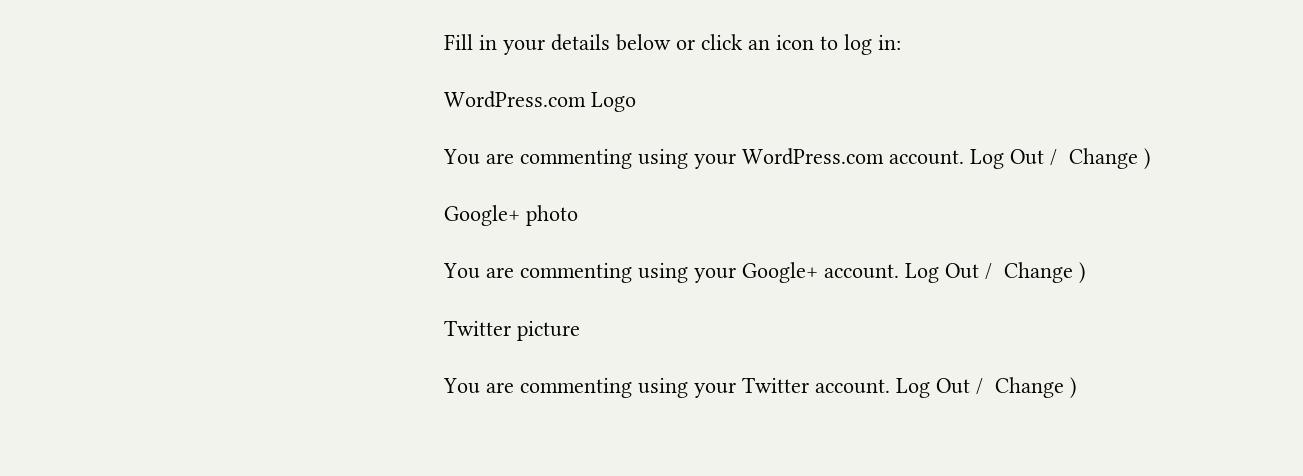Fill in your details below or click an icon to log in:

WordPress.com Logo

You are commenting using your WordPress.com account. Log Out /  Change )

Google+ photo

You are commenting using your Google+ account. Log Out /  Change )

Twitter picture

You are commenting using your Twitter account. Log Out /  Change )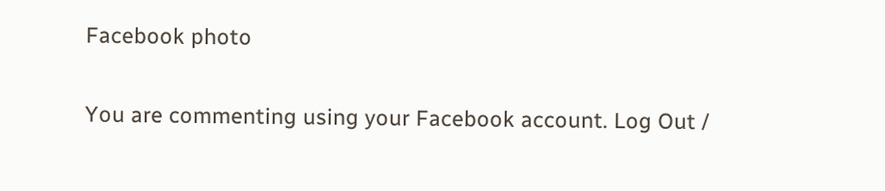Facebook photo

You are commenting using your Facebook account. Log Out /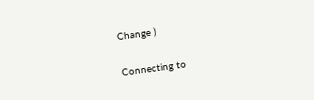Change )


Connecting to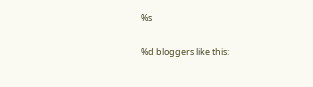%s

%d bloggers like this: